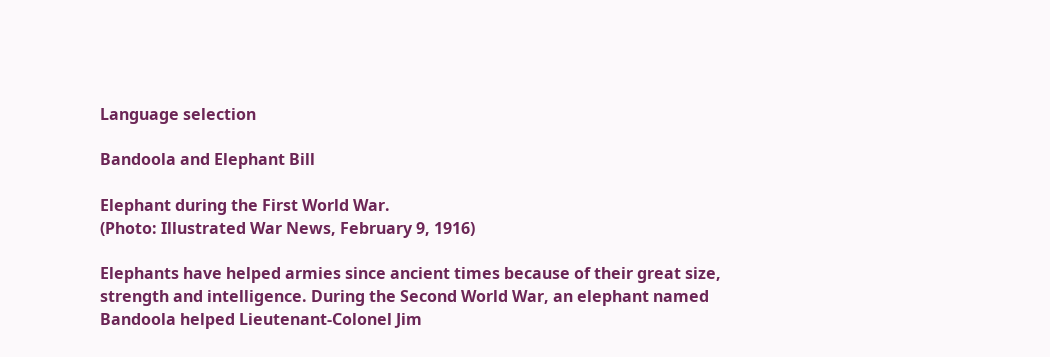Language selection

Bandoola and Elephant Bill

Elephant during the First World War.
(Photo: Illustrated War News, February 9, 1916)

Elephants have helped armies since ancient times because of their great size, strength and intelligence. During the Second World War, an elephant named Bandoola helped Lieutenant-Colonel Jim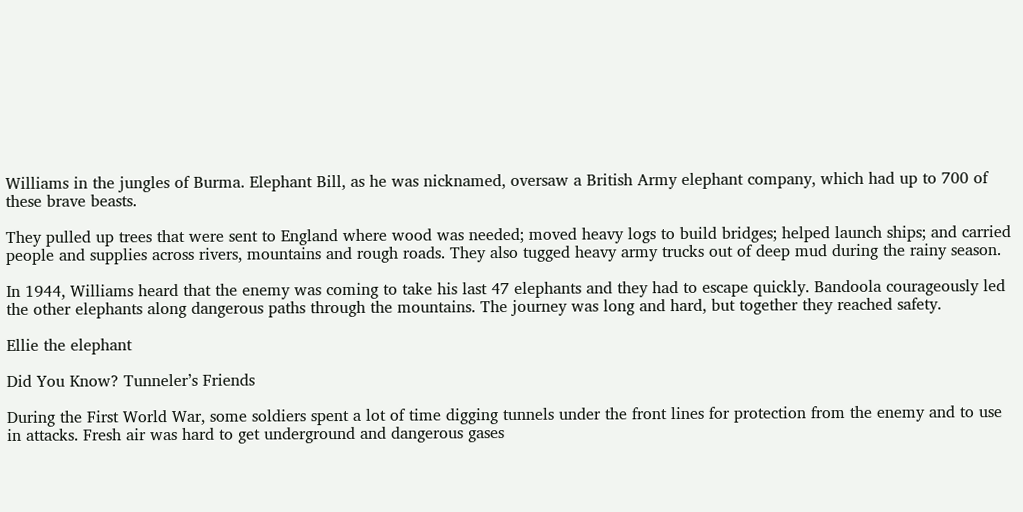Williams in the jungles of Burma. Elephant Bill, as he was nicknamed, oversaw a British Army elephant company, which had up to 700 of these brave beasts.

They pulled up trees that were sent to England where wood was needed; moved heavy logs to build bridges; helped launch ships; and carried people and supplies across rivers, mountains and rough roads. They also tugged heavy army trucks out of deep mud during the rainy season.

In 1944, Williams heard that the enemy was coming to take his last 47 elephants and they had to escape quickly. Bandoola courageously led the other elephants along dangerous paths through the mountains. The journey was long and hard, but together they reached safety.

Ellie the elephant

Did You Know? Tunneler’s Friends

During the First World War, some soldiers spent a lot of time digging tunnels under the front lines for protection from the enemy and to use in attacks. Fresh air was hard to get underground and dangerous gases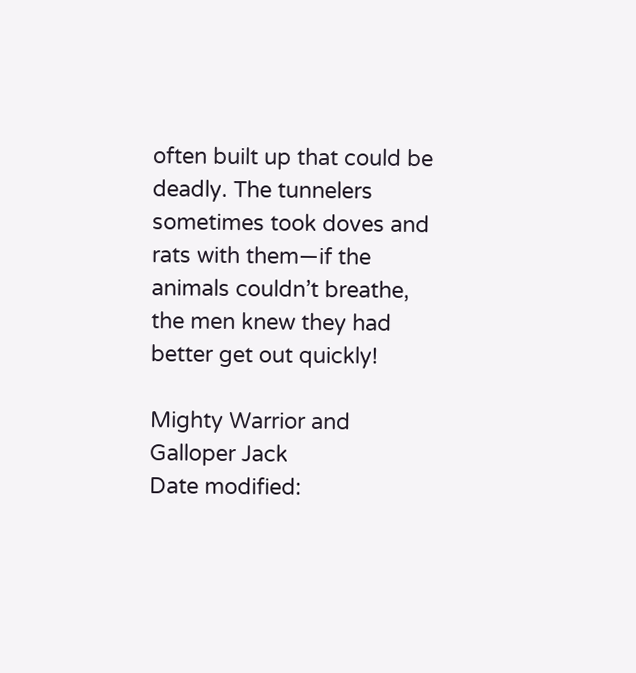often built up that could be deadly. The tunnelers sometimes took doves and rats with them—if the animals couldn’t breathe, the men knew they had better get out quickly!

Mighty Warrior and Galloper Jack
Date modified: